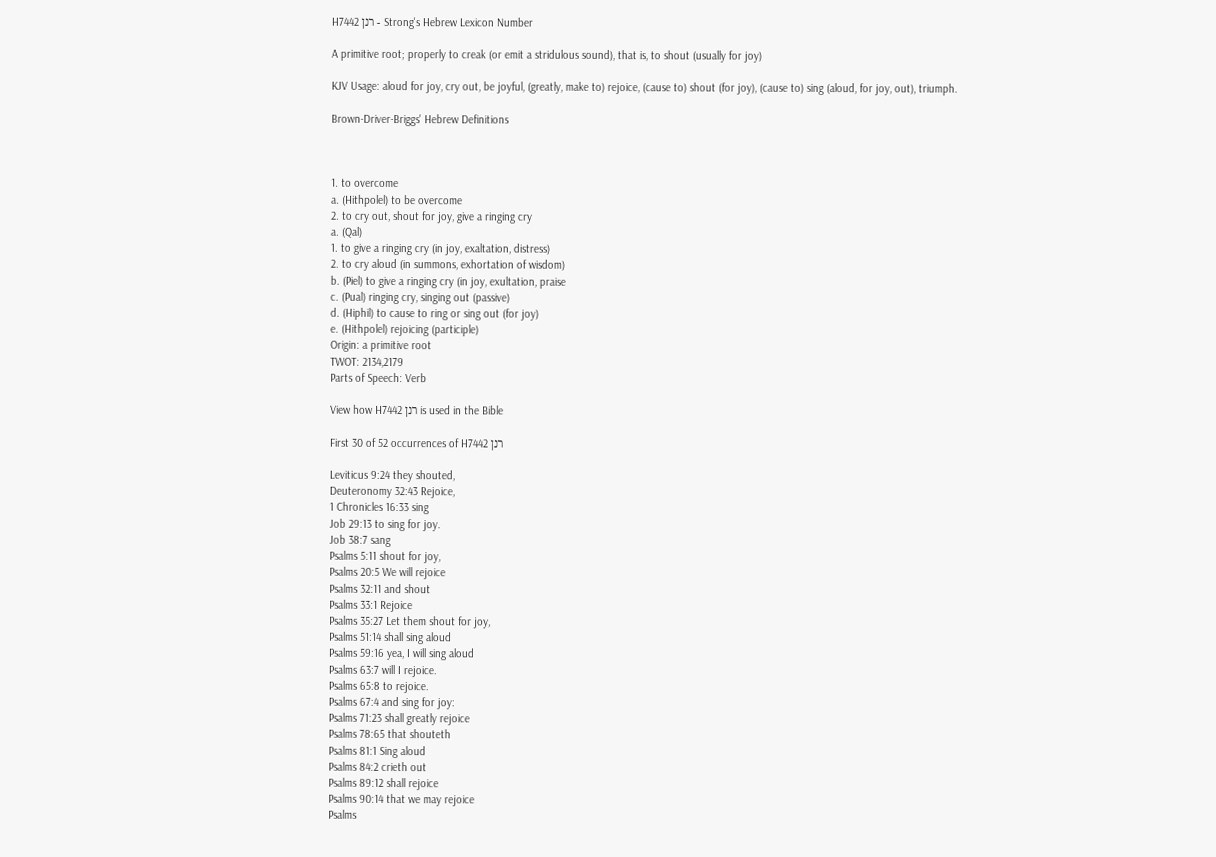H7442 רנן - Strong's Hebrew Lexicon Number

A primitive root; properly to creak (or emit a stridulous sound), that is, to shout (usually for joy)

KJV Usage: aloud for joy, cry out, be joyful, (greatly, make to) rejoice, (cause to) shout (for joy), (cause to) sing (aloud, for joy, out), triumph.

Brown-Driver-Briggs' Hebrew Definitions



1. to overcome
a. (Hithpolel) to be overcome
2. to cry out, shout for joy, give a ringing cry
a. (Qal)
1. to give a ringing cry (in joy, exaltation, distress)
2. to cry aloud (in summons, exhortation of wisdom)
b. (Piel) to give a ringing cry (in joy, exultation, praise
c. (Pual) ringing cry, singing out (passive)
d. (Hiphil) to cause to ring or sing out (for joy)
e. (Hithpolel) rejoicing (participle)
Origin: a primitive root
TWOT: 2134,2179
Parts of Speech: Verb

View how H7442 רנן is used in the Bible

First 30 of 52 occurrences of H7442 רנן

Leviticus 9:24 they shouted,
Deuteronomy 32:43 Rejoice,
1 Chronicles 16:33 sing
Job 29:13 to sing for joy.
Job 38:7 sang
Psalms 5:11 shout for joy,
Psalms 20:5 We will rejoice
Psalms 32:11 and shout
Psalms 33:1 Rejoice
Psalms 35:27 Let them shout for joy,
Psalms 51:14 shall sing aloud
Psalms 59:16 yea, I will sing aloud
Psalms 63:7 will I rejoice.
Psalms 65:8 to rejoice.
Psalms 67:4 and sing for joy:
Psalms 71:23 shall greatly rejoice
Psalms 78:65 that shouteth
Psalms 81:1 Sing aloud
Psalms 84:2 crieth out
Psalms 89:12 shall rejoice
Psalms 90:14 that we may rejoice
Psalms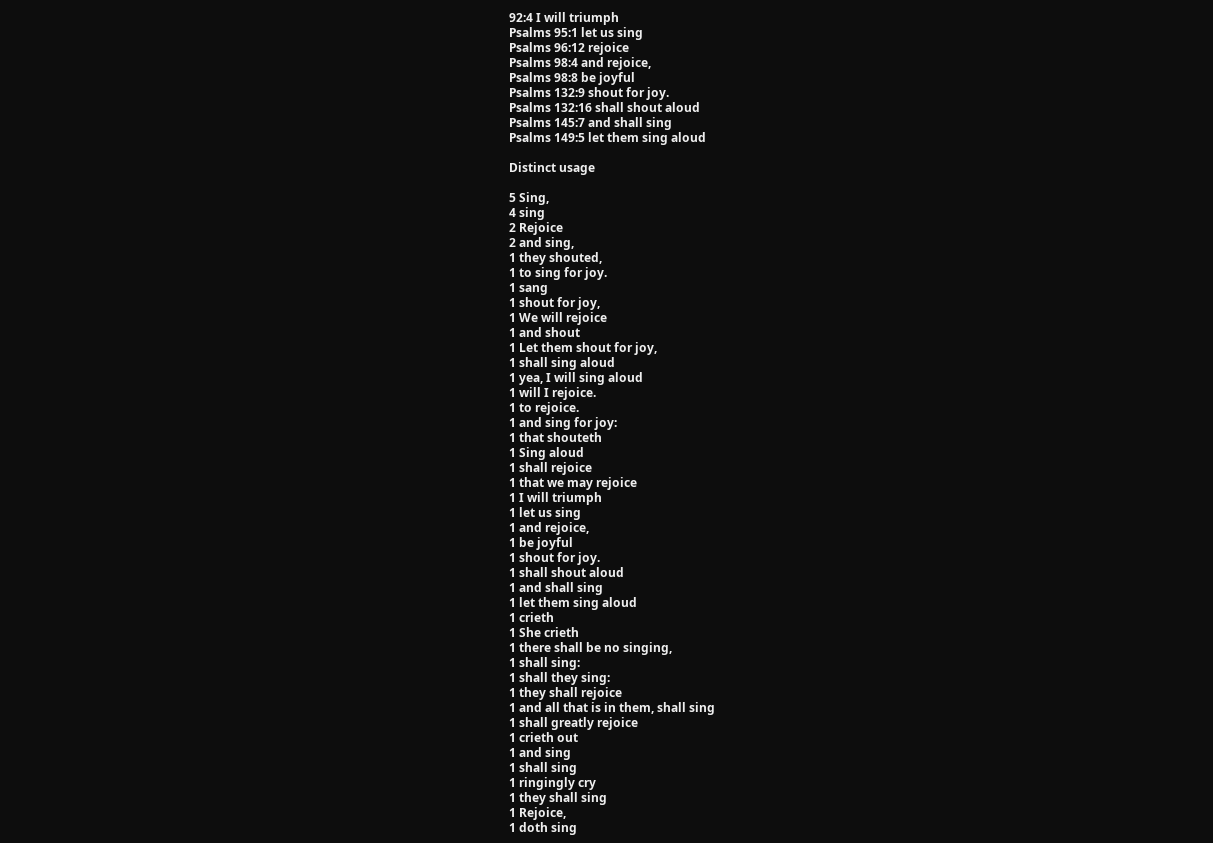92:4 I will triumph
Psalms 95:1 let us sing
Psalms 96:12 rejoice
Psalms 98:4 and rejoice,
Psalms 98:8 be joyful
Psalms 132:9 shout for joy.
Psalms 132:16 shall shout aloud
Psalms 145:7 and shall sing
Psalms 149:5 let them sing aloud

Distinct usage

5 Sing,
4 sing
2 Rejoice
2 and sing,
1 they shouted,
1 to sing for joy.
1 sang
1 shout for joy,
1 We will rejoice
1 and shout
1 Let them shout for joy,
1 shall sing aloud
1 yea, I will sing aloud
1 will I rejoice.
1 to rejoice.
1 and sing for joy:
1 that shouteth
1 Sing aloud
1 shall rejoice
1 that we may rejoice
1 I will triumph
1 let us sing
1 and rejoice,
1 be joyful
1 shout for joy.
1 shall shout aloud
1 and shall sing
1 let them sing aloud
1 crieth
1 She crieth
1 there shall be no singing,
1 shall sing:
1 shall they sing:
1 they shall rejoice
1 and all that is in them, shall sing
1 shall greatly rejoice
1 crieth out
1 and sing
1 shall sing
1 ringingly cry
1 they shall sing
1 Rejoice,
1 doth sing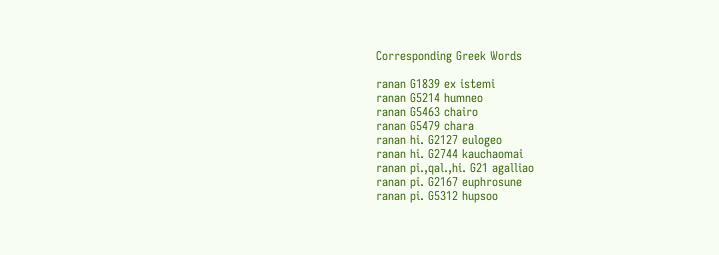Corresponding Greek Words

ranan G1839 ex istemi
ranan G5214 humneo
ranan G5463 chairo
ranan G5479 chara
ranan hi. G2127 eulogeo
ranan hi. G2744 kauchaomai
ranan pi.,qal.,hi. G21 agalliao
ranan pi. G2167 euphrosune
ranan pi. G5312 hupsoo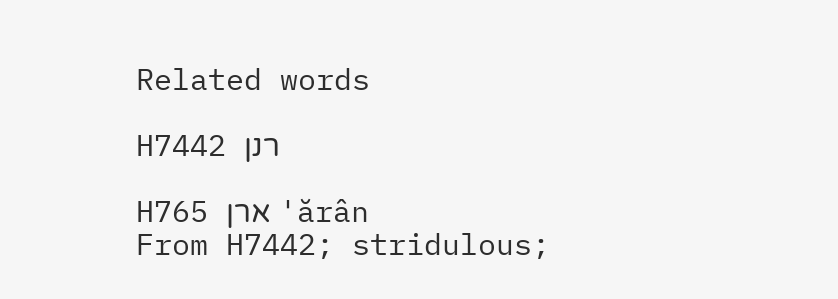Related words

H7442 רנן

H765 ארן 'ărân
From H7442; stridulous;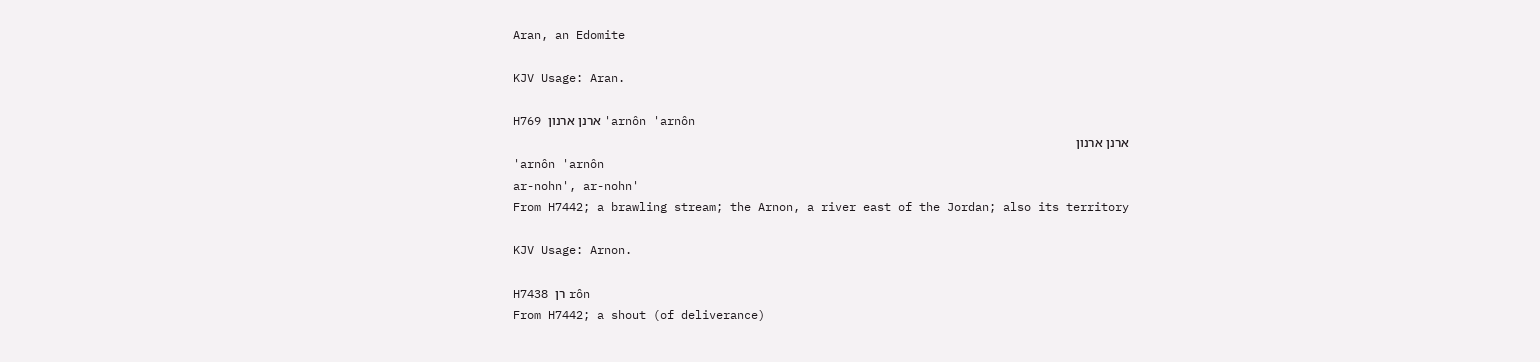Aran, an Edomite

KJV Usage: Aran.

H769 ארנן ארנון 'arnôn 'arnôn
ארנן ארנון
'arnôn 'arnôn
ar-nohn', ar-nohn'
From H7442; a brawling stream; the Arnon, a river east of the Jordan; also its territory

KJV Usage: Arnon.

H7438 רן rôn
From H7442; a shout (of deliverance)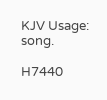KJV Usage: song.

H7440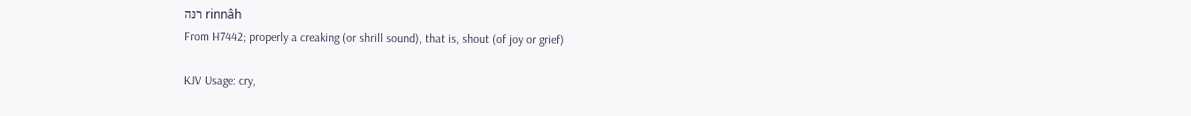רנּה rinnâh
From H7442; properly a creaking (or shrill sound), that is, shout (of joy or grief)

KJV Usage: cry,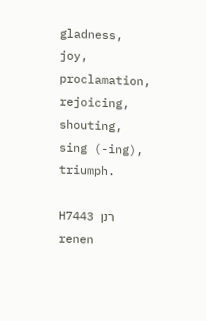gladness, joy, proclamation, rejoicing, shouting, sing (-ing), triumph.

H7443 רנן renen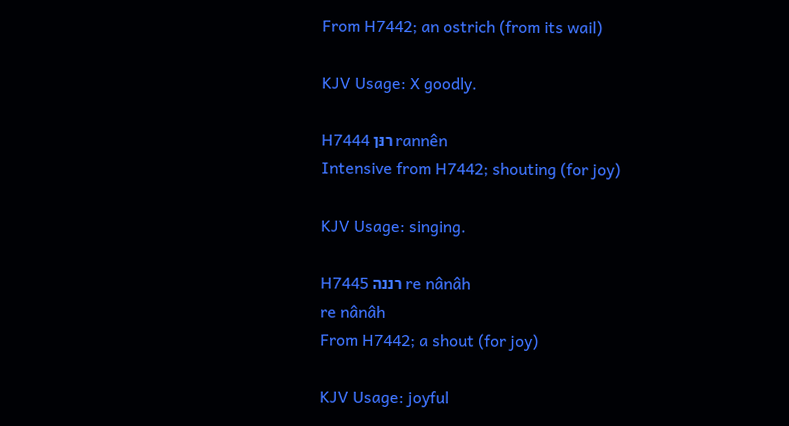From H7442; an ostrich (from its wail)

KJV Usage: X goodly.

H7444 רנּן rannên
Intensive from H7442; shouting (for joy)

KJV Usage: singing.

H7445 רננה re nânâh
re nânâh
From H7442; a shout (for joy)

KJV Usage: joyful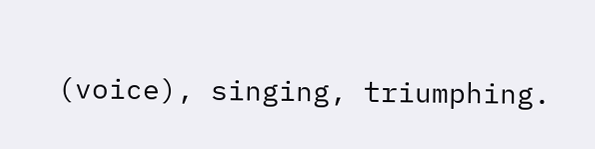(voice), singing, triumphing.